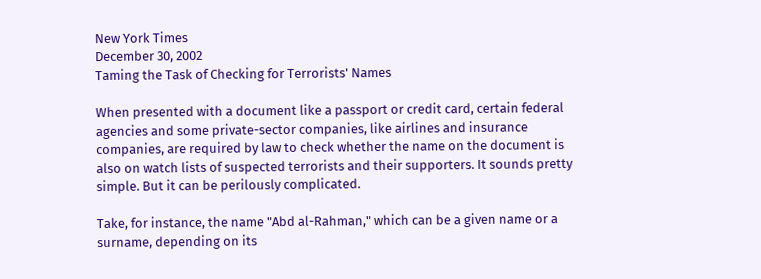New York Times
December 30, 2002
Taming the Task of Checking for Terrorists' Names

When presented with a document like a passport or credit card, certain federal agencies and some private-sector companies, like airlines and insurance companies, are required by law to check whether the name on the document is also on watch lists of suspected terrorists and their supporters. It sounds pretty simple. But it can be perilously complicated.

Take, for instance, the name "Abd al-Rahman," which can be a given name or a surname, depending on its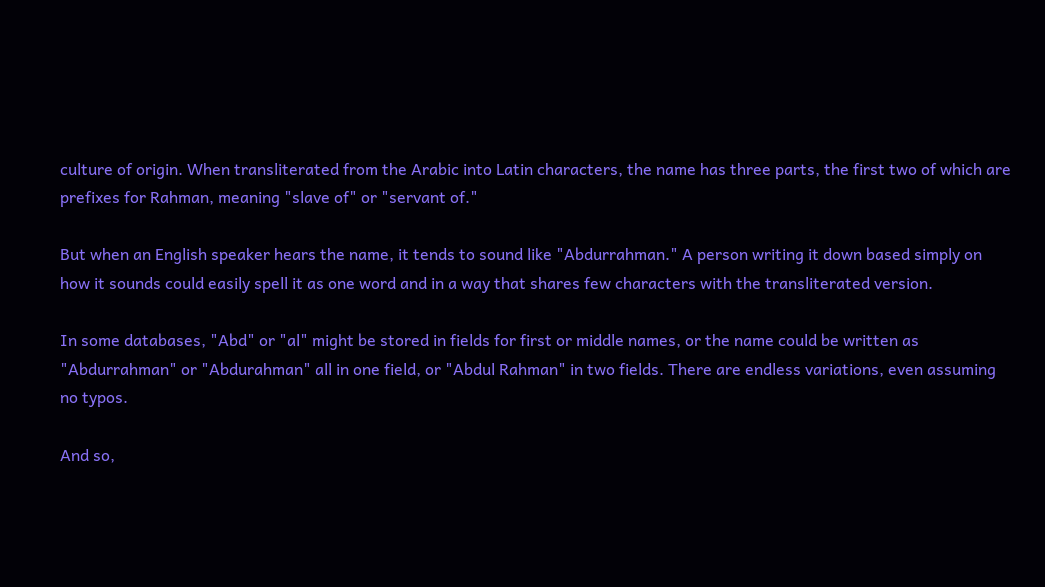culture of origin. When transliterated from the Arabic into Latin characters, the name has three parts, the first two of which are prefixes for Rahman, meaning "slave of" or "servant of."

But when an English speaker hears the name, it tends to sound like "Abdurrahman." A person writing it down based simply on how it sounds could easily spell it as one word and in a way that shares few characters with the transliterated version.

In some databases, "Abd" or "al" might be stored in fields for first or middle names, or the name could be written as "Abdurrahman" or "Abdurahman" all in one field, or "Abdul Rahman" in two fields. There are endless variations, even assuming no typos.

And so,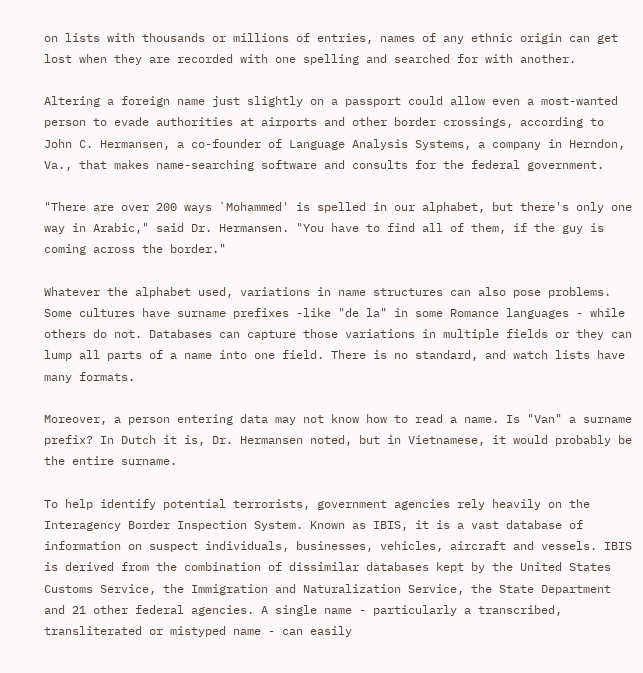on lists with thousands or millions of entries, names of any ethnic origin can get lost when they are recorded with one spelling and searched for with another.

Altering a foreign name just slightly on a passport could allow even a most-wanted person to evade authorities at airports and other border crossings, according to John C. Hermansen, a co-founder of Language Analysis Systems, a company in Herndon, Va., that makes name-searching software and consults for the federal government.

"There are over 200 ways `Mohammed' is spelled in our alphabet, but there's only one way in Arabic," said Dr. Hermansen. "You have to find all of them, if the guy is coming across the border."

Whatever the alphabet used, variations in name structures can also pose problems. Some cultures have surname prefixes -like "de la" in some Romance languages - while others do not. Databases can capture those variations in multiple fields or they can lump all parts of a name into one field. There is no standard, and watch lists have many formats.

Moreover, a person entering data may not know how to read a name. Is "Van" a surname prefix? In Dutch it is, Dr. Hermansen noted, but in Vietnamese, it would probably be the entire surname.

To help identify potential terrorists, government agencies rely heavily on the Interagency Border Inspection System. Known as IBIS, it is a vast database of information on suspect individuals, businesses, vehicles, aircraft and vessels. IBIS is derived from the combination of dissimilar databases kept by the United States Customs Service, the Immigration and Naturalization Service, the State Department and 21 other federal agencies. A single name - particularly a transcribed, transliterated or mistyped name - can easily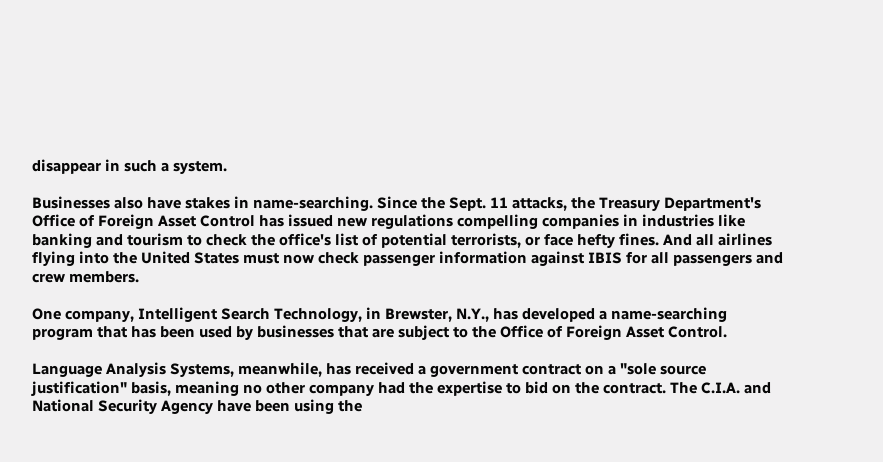disappear in such a system.

Businesses also have stakes in name-searching. Since the Sept. 11 attacks, the Treasury Department's Office of Foreign Asset Control has issued new regulations compelling companies in industries like banking and tourism to check the office's list of potential terrorists, or face hefty fines. And all airlines flying into the United States must now check passenger information against IBIS for all passengers and crew members.

One company, Intelligent Search Technology, in Brewster, N.Y., has developed a name-searching program that has been used by businesses that are subject to the Office of Foreign Asset Control.

Language Analysis Systems, meanwhile, has received a government contract on a "sole source justification" basis, meaning no other company had the expertise to bid on the contract. The C.I.A. and National Security Agency have been using the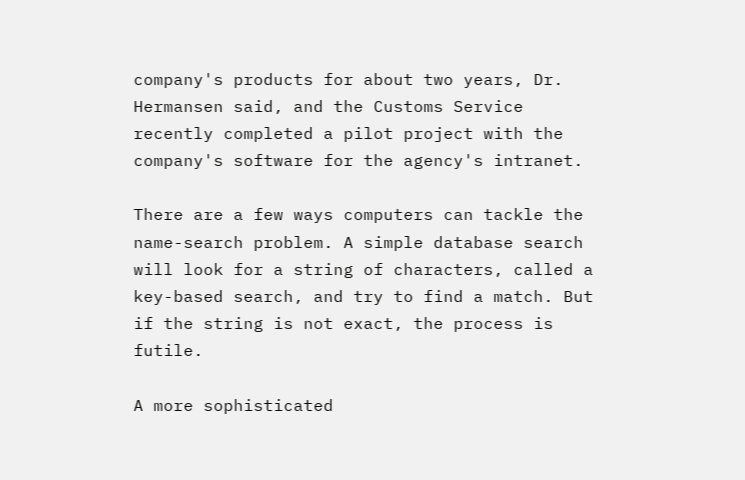company's products for about two years, Dr. Hermansen said, and the Customs Service recently completed a pilot project with the company's software for the agency's intranet.

There are a few ways computers can tackle the name-search problem. A simple database search will look for a string of characters, called a key-based search, and try to find a match. But if the string is not exact, the process is futile.

A more sophisticated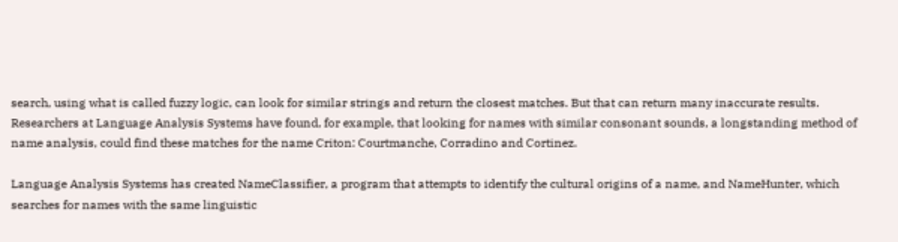search, using what is called fuzzy logic, can look for similar strings and return the closest matches. But that can return many inaccurate results. Researchers at Language Analysis Systems have found, for example, that looking for names with similar consonant sounds, a longstanding method of name analysis, could find these matches for the name Criton: Courtmanche, Corradino and Cortinez.

Language Analysis Systems has created NameClassifier, a program that attempts to identify the cultural origins of a name, and NameHunter, which searches for names with the same linguistic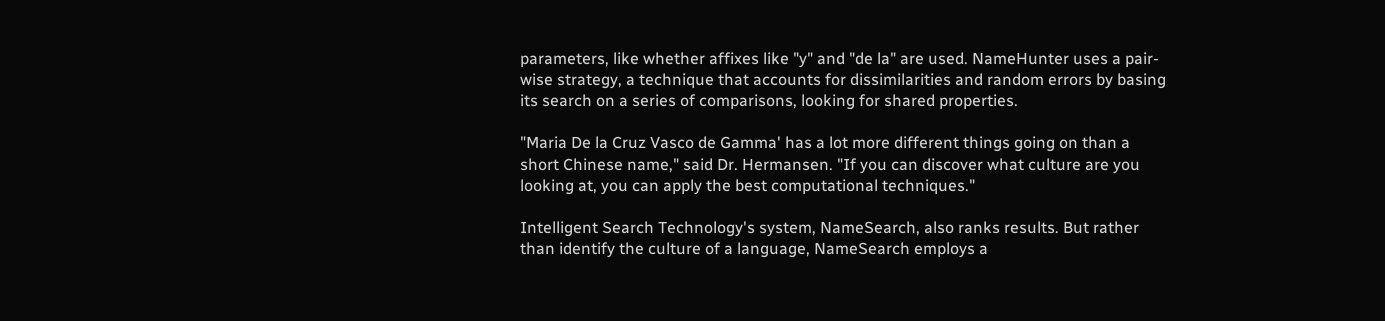parameters, like whether affixes like "y" and "de la" are used. NameHunter uses a pair-wise strategy, a technique that accounts for dissimilarities and random errors by basing its search on a series of comparisons, looking for shared properties.

"Maria De la Cruz Vasco de Gamma' has a lot more different things going on than a short Chinese name," said Dr. Hermansen. "If you can discover what culture are you looking at, you can apply the best computational techniques."

Intelligent Search Technology's system, NameSearch, also ranks results. But rather than identify the culture of a language, NameSearch employs a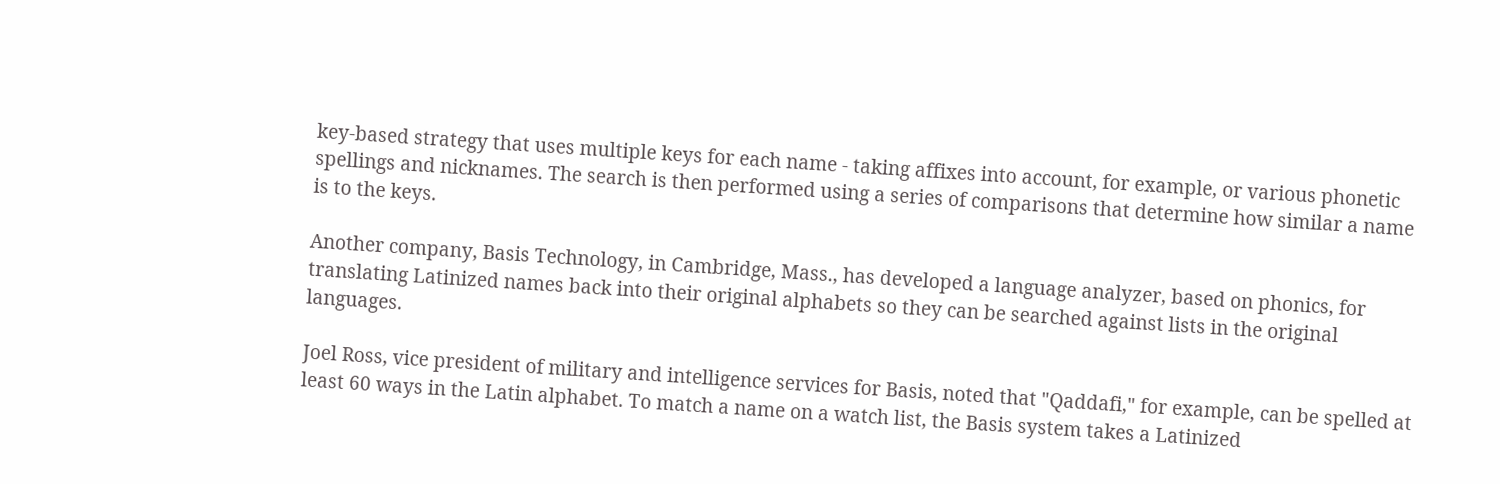key-based strategy that uses multiple keys for each name - taking affixes into account, for example, or various phonetic spellings and nicknames. The search is then performed using a series of comparisons that determine how similar a name is to the keys.

Another company, Basis Technology, in Cambridge, Mass., has developed a language analyzer, based on phonics, for translating Latinized names back into their original alphabets so they can be searched against lists in the original languages.

Joel Ross, vice president of military and intelligence services for Basis, noted that "Qaddafi," for example, can be spelled at least 60 ways in the Latin alphabet. To match a name on a watch list, the Basis system takes a Latinized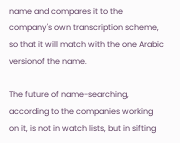name and compares it to the company's own transcription scheme, so that it will match with the one Arabic versionof the name.

The future of name-searching, according to the companies working on it, is not in watch lists, but in sifting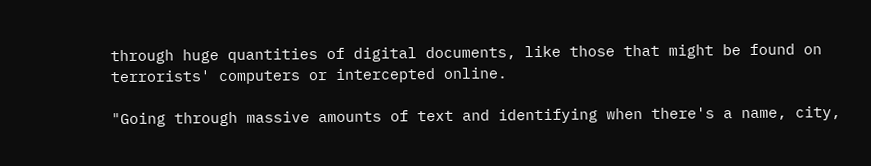through huge quantities of digital documents, like those that might be found on terrorists' computers or intercepted online.

"Going through massive amounts of text and identifying when there's a name, city,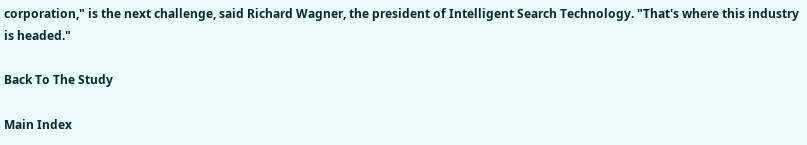corporation," is the next challenge, said Richard Wagner, the president of Intelligent Search Technology. "That's where this industry is headed."

Back To The Study

Main Index